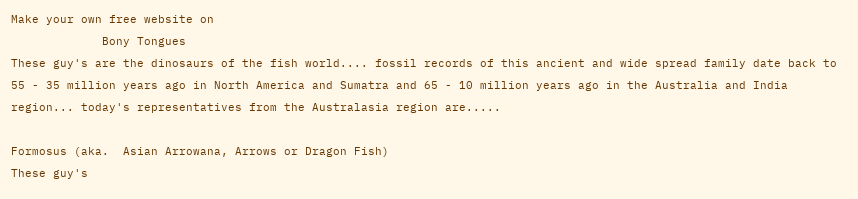Make your own free website on
             Bony Tongues
These guy's are the dinosaurs of the fish world.... fossil records of this ancient and wide spread family date back to 55 - 35 million years ago in North America and Sumatra and 65 - 10 million years ago in the Australia and India region... today's representatives from the Australasia region are.....

Formosus (aka.  Asian Arrowana, Arrows or Dragon Fish)
These guy's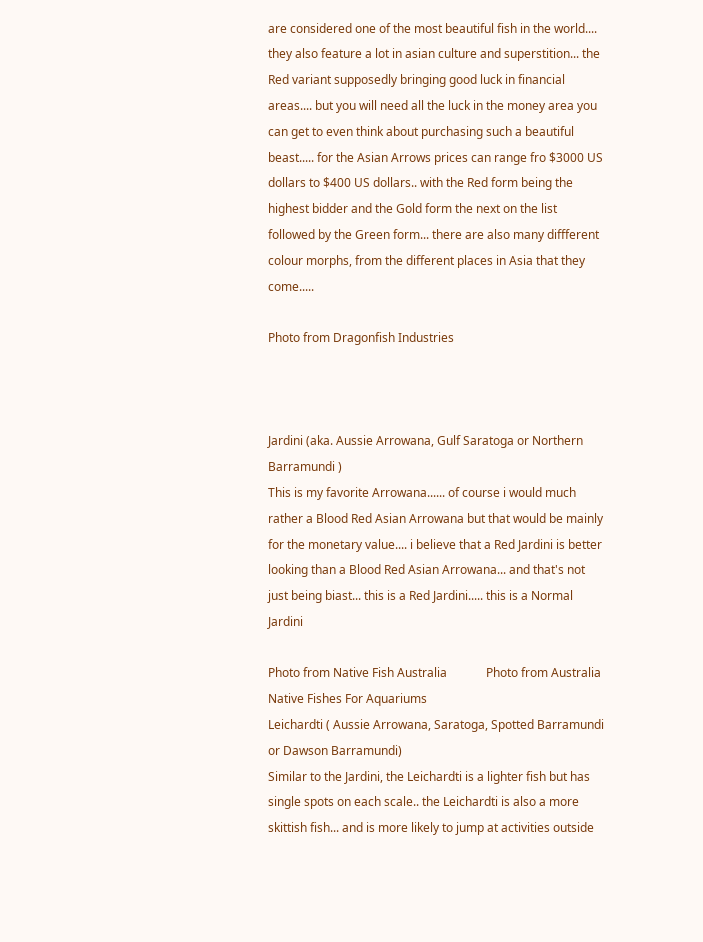are considered one of the most beautiful fish in the world.... they also feature a lot in asian culture and superstition... the Red variant supposedly bringing good luck in financial areas.... but you will need all the luck in the money area you can get to even think about purchasing such a beautiful beast..... for the Asian Arrows prices can range fro $3000 US dollars to $400 US dollars.. with the Red form being the highest bidder and the Gold form the next on the list followed by the Green form... there are also many diffferent colour morphs, from the different places in Asia that they come.....

Photo from Dragonfish Industries



Jardini (aka. Aussie Arrowana, Gulf Saratoga or Northern Barramundi )
This is my favorite Arrowana...... of course i would much rather a Blood Red Asian Arrowana but that would be mainly for the monetary value.... i believe that a Red Jardini is better looking than a Blood Red Asian Arrowana... and that's not just being biast... this is a Red Jardini..... this is a Normal Jardini

Photo from Native Fish Australia             Photo from Australia Native Fishes For Aquariums
Leichardti ( Aussie Arrowana, Saratoga, Spotted Barramundi or Dawson Barramundi)
Similar to the Jardini, the Leichardti is a lighter fish but has single spots on each scale.. the Leichardti is also a more skittish fish... and is more likely to jump at activities outside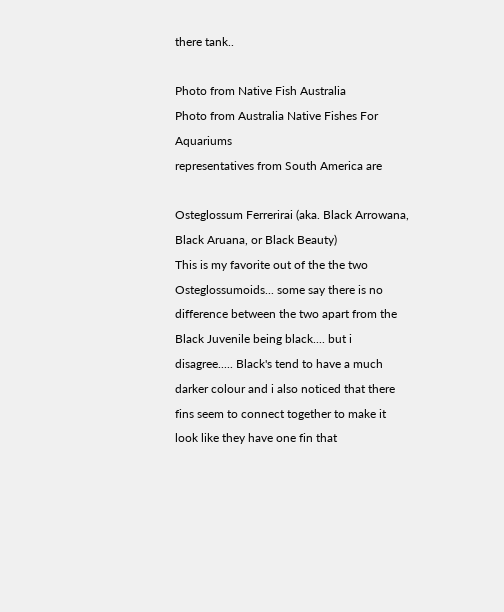there tank..

Photo from Native Fish Australia             Photo from Australia Native Fishes For Aquariums
representatives from South America are

Osteglossum Ferrerirai (aka. Black Arrowana, Black Aruana, or Black Beauty)
This is my favorite out of the the two Osteglossumoids... some say there is no difference between the two apart from the Black Juvenile being black.... but i disagree..... Black's tend to have a much darker colour and i also noticed that there fins seem to connect together to make it look like they have one fin that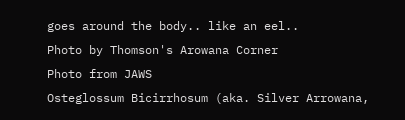goes around the body.. like an eel..
Photo by Thomson's Arowana Corner           Photo from JAWS
Osteglossum Bicirrhosum (aka. Silver Arrowana,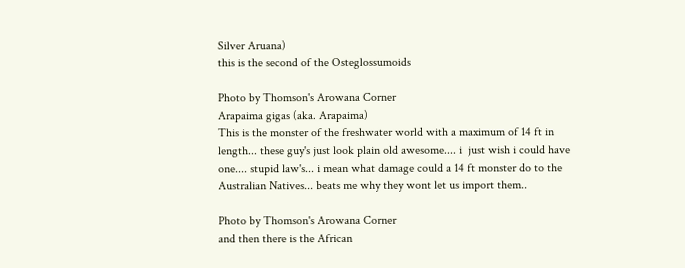Silver Aruana)
this is the second of the Osteglossumoids

Photo by Thomson's Arowana Corner
Arapaima gigas (aka. Arapaima)
This is the monster of the freshwater world with a maximum of 14 ft in length... these guy's just look plain old awesome.... i  just wish i could have one.... stupid law's... i mean what damage could a 14 ft monster do to the Australian Natives... beats me why they wont let us import them..

Photo by Thomson's Arowana Corner
and then there is the African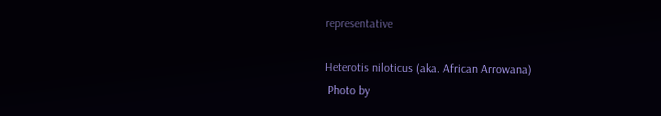representative

Heterotis niloticus (aka. African Arrowana)
 Photo by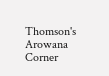Thomson's Arowana Corner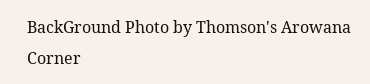BackGround Photo by Thomson's Arowana Corner